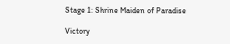Stage 1: Shrine Maiden of Paradise

Victory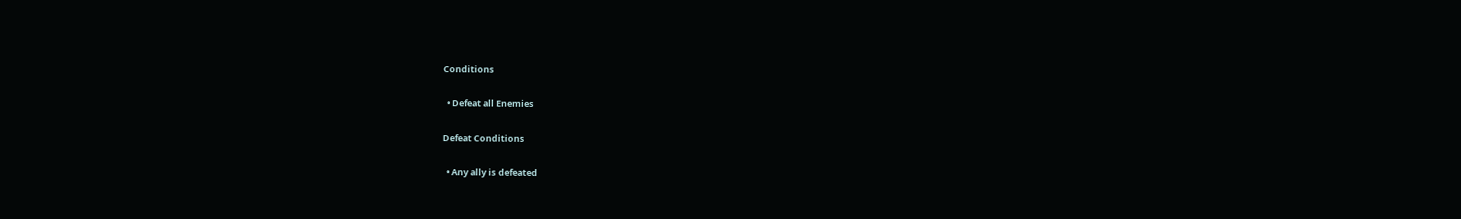Conditions

  • Defeat all Enemies

Defeat Conditions

  • Any ally is defeated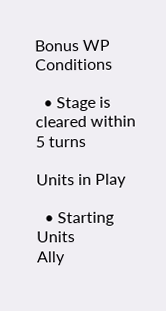Bonus WP Conditions

  • Stage is cleared within 5 turns

Units in Play

  • Starting Units
Ally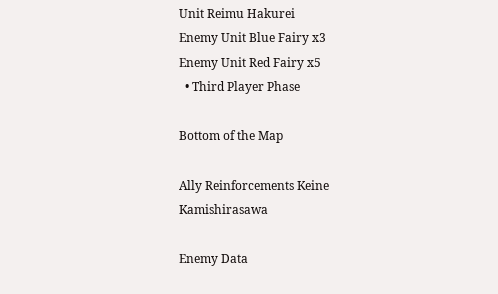Unit Reimu Hakurei
Enemy Unit Blue Fairy x3
Enemy Unit Red Fairy x5
  • Third Player Phase

Bottom of the Map

Ally Reinforcements Keine Kamishirasawa

Enemy Data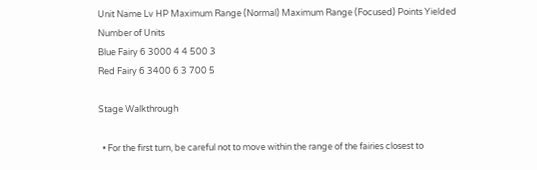Unit Name Lv HP Maximum Range (Normal) Maximum Range (Focused) Points Yielded Number of Units
Blue Fairy 6 3000 4 4 500 3
Red Fairy 6 3400 6 3 700 5

Stage Walkthrough

  • For the first turn, be careful not to move within the range of the fairies closest to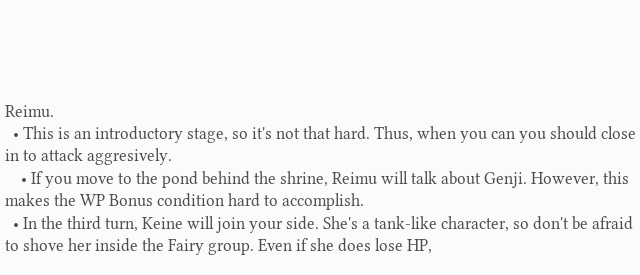Reimu.
  • This is an introductory stage, so it's not that hard. Thus, when you can you should close in to attack aggresively.
    • If you move to the pond behind the shrine, Reimu will talk about Genji. However, this makes the WP Bonus condition hard to accomplish.
  • In the third turn, Keine will join your side. She's a tank-like character, so don't be afraid to shove her inside the Fairy group. Even if she does lose HP,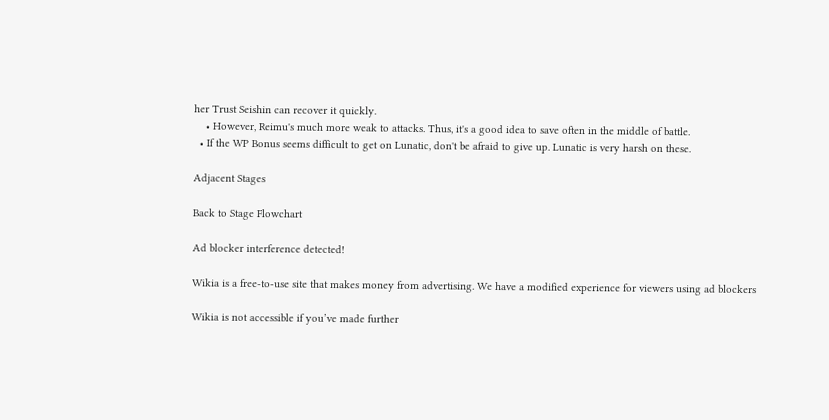her Trust Seishin can recover it quickly.
    • However, Reimu's much more weak to attacks. Thus, it's a good idea to save often in the middle of battle.
  • If the WP Bonus seems difficult to get on Lunatic, don't be afraid to give up. Lunatic is very harsh on these.

Adjacent Stages

Back to Stage Flowchart

Ad blocker interference detected!

Wikia is a free-to-use site that makes money from advertising. We have a modified experience for viewers using ad blockers

Wikia is not accessible if you’ve made further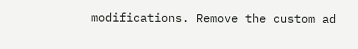modifications. Remove the custom ad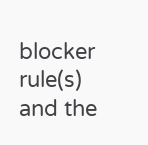blocker rule(s) and the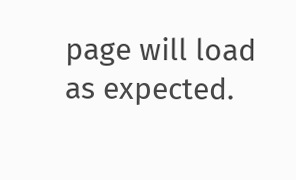page will load as expected.